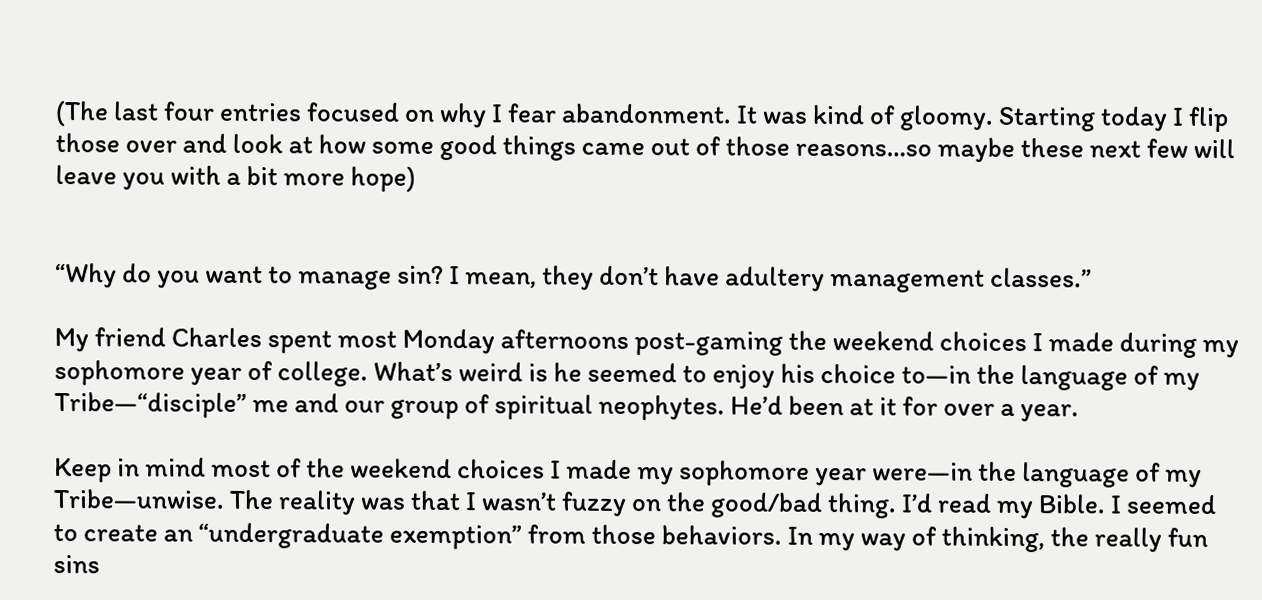(The last four entries focused on why I fear abandonment. It was kind of gloomy. Starting today I flip those over and look at how some good things came out of those reasons…so maybe these next few will leave you with a bit more hope)


“Why do you want to manage sin? I mean, they don’t have adultery management classes.”

My friend Charles spent most Monday afternoons post-gaming the weekend choices I made during my sophomore year of college. What’s weird is he seemed to enjoy his choice to—in the language of my Tribe—“disciple” me and our group of spiritual neophytes. He’d been at it for over a year.

Keep in mind most of the weekend choices I made my sophomore year were—in the language of my Tribe—unwise. The reality was that I wasn’t fuzzy on the good/bad thing. I’d read my Bible. I seemed to create an “undergraduate exemption” from those behaviors. In my way of thinking, the really fun sins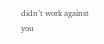didn’t work against you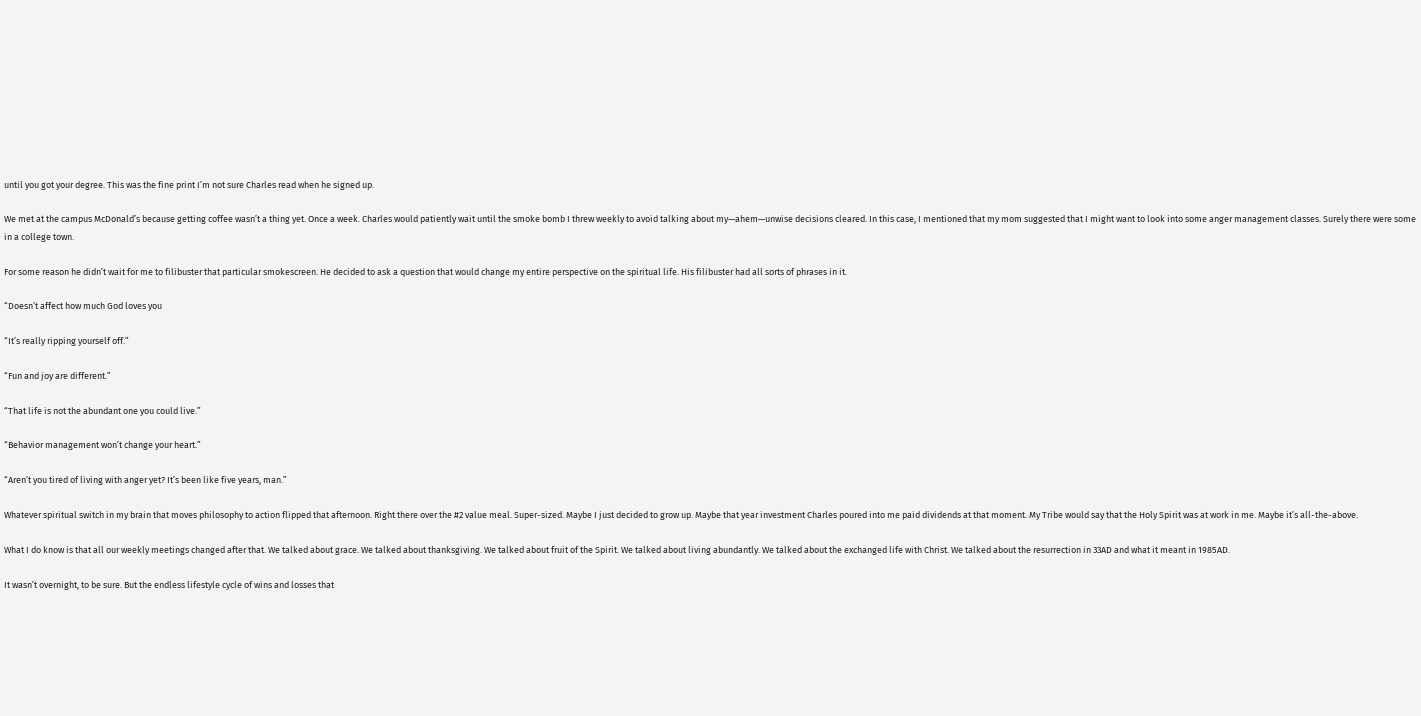until you got your degree. This was the fine print I’m not sure Charles read when he signed up.

We met at the campus McDonald’s because getting coffee wasn’t a thing yet. Once a week. Charles would patiently wait until the smoke bomb I threw weekly to avoid talking about my—ahem—unwise decisions cleared. In this case, I mentioned that my mom suggested that I might want to look into some anger management classes. Surely there were some in a college town.

For some reason he didn’t wait for me to filibuster that particular smokescreen. He decided to ask a question that would change my entire perspective on the spiritual life. His filibuster had all sorts of phrases in it.

“Doesn’t affect how much God loves you

“It’s really ripping yourself off.”

“Fun and joy are different.”

“That life is not the abundant one you could live.”

“Behavior management won’t change your heart.”

“Aren’t you tired of living with anger yet? It’s been like five years, man.”

Whatever spiritual switch in my brain that moves philosophy to action flipped that afternoon. Right there over the #2 value meal. Super-sized. Maybe I just decided to grow up. Maybe that year investment Charles poured into me paid dividends at that moment. My Tribe would say that the Holy Spirit was at work in me. Maybe it’s all-the-above.

What I do know is that all our weekly meetings changed after that. We talked about grace. We talked about thanksgiving. We talked about fruit of the Spirit. We talked about living abundantly. We talked about the exchanged life with Christ. We talked about the resurrection in 33AD and what it meant in 1985AD.

It wasn’t overnight, to be sure. But the endless lifestyle cycle of wins and losses that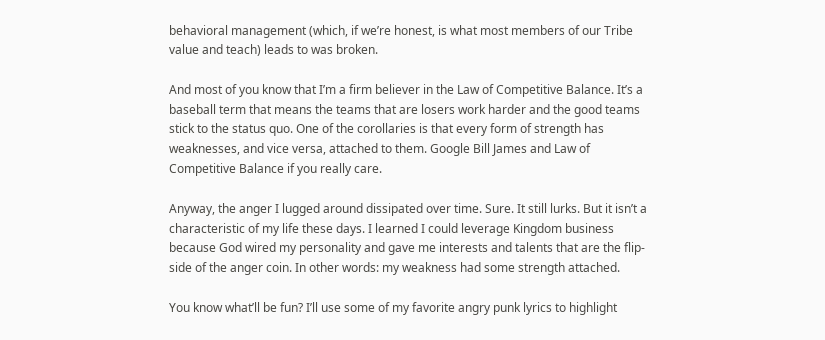behavioral management (which, if we’re honest, is what most members of our Tribe value and teach) leads to was broken.

And most of you know that I’m a firm believer in the Law of Competitive Balance. It’s a baseball term that means the teams that are losers work harder and the good teams stick to the status quo. One of the corollaries is that every form of strength has weaknesses, and vice versa, attached to them. Google Bill James and Law of Competitive Balance if you really care.

Anyway, the anger I lugged around dissipated over time. Sure. It still lurks. But it isn’t a characteristic of my life these days. I learned I could leverage Kingdom business because God wired my personality and gave me interests and talents that are the flip-side of the anger coin. In other words: my weakness had some strength attached.

You know what’ll be fun? I’ll use some of my favorite angry punk lyrics to highlight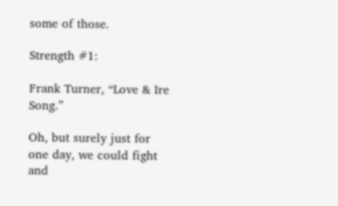some of those.

Strength #1:

Frank Turner, “Love & Ire Song.”

Oh, but surely just for one day, we could fight and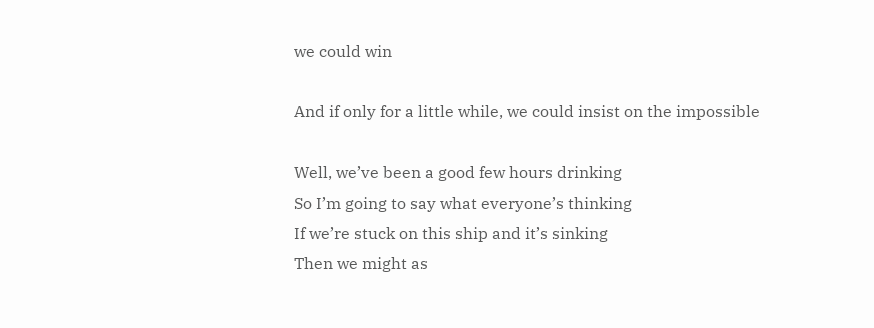we could win

And if only for a little while, we could insist on the impossible

Well, we’ve been a good few hours drinking
So I’m going to say what everyone’s thinking
If we’re stuck on this ship and it’s sinking
Then we might as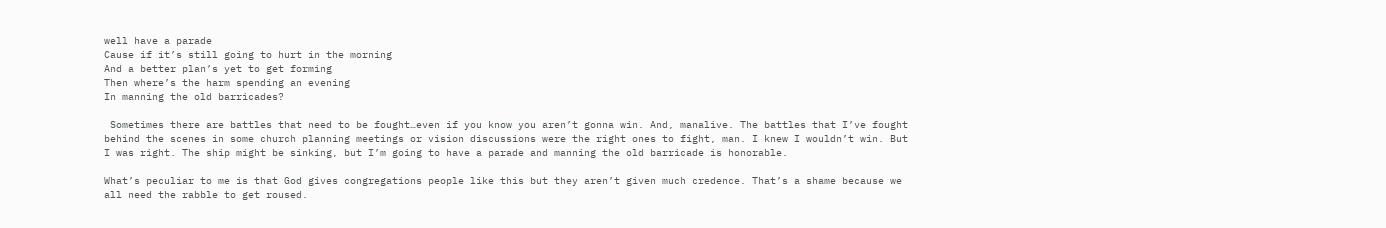well have a parade
Cause if it’s still going to hurt in the morning
And a better plan’s yet to get forming
Then where’s the harm spending an evening
In manning the old barricades?

 Sometimes there are battles that need to be fought…even if you know you aren’t gonna win. And, manalive. The battles that I’ve fought behind the scenes in some church planning meetings or vision discussions were the right ones to fight, man. I knew I wouldn’t win. But I was right. The ship might be sinking, but I’m going to have a parade and manning the old barricade is honorable.

What’s peculiar to me is that God gives congregations people like this but they aren’t given much credence. That’s a shame because we all need the rabble to get roused.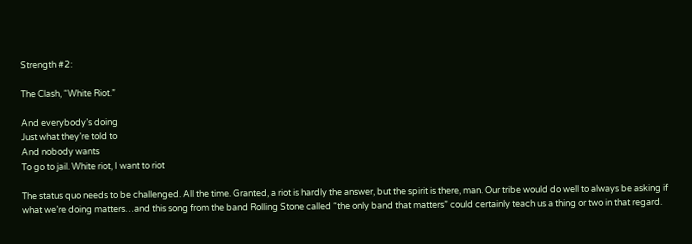Strength #2:

The Clash, “White Riot.”

And everybody’s doing
Just what they’re told to
And nobody wants
To go to jail. White riot, I want to riot

The status quo needs to be challenged. All the time. Granted, a riot is hardly the answer, but the spirit is there, man. Our tribe would do well to always be asking if what we’re doing matters…and this song from the band Rolling Stone called “the only band that matters” could certainly teach us a thing or two in that regard.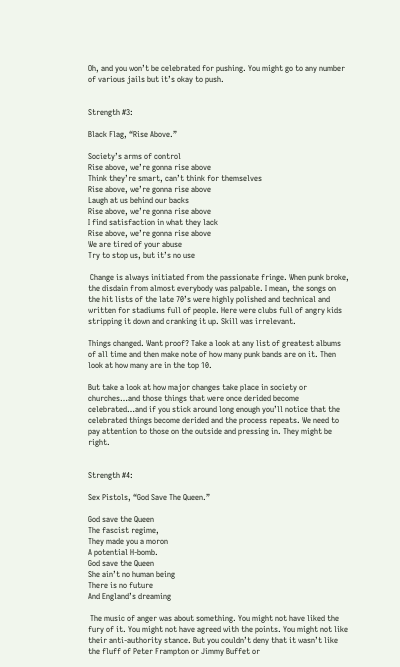Oh, and you won’t be celebrated for pushing. You might go to any number of various jails but it’s okay to push.


Strength #3:

Black Flag, “Rise Above.”

Society’s arms of control
Rise above, we’re gonna rise above
Think they’re smart, can’t think for themselves
Rise above, we’re gonna rise above
Laugh at us behind our backs
Rise above, we’re gonna rise above
I find satisfaction in what they lack
Rise above, we’re gonna rise above
We are tired of your abuse
Try to stop us, but it’s no use

 Change is always initiated from the passionate fringe. When punk broke, the disdain from almost everybody was palpable. I mean, the songs on the hit lists of the late 70’s were highly polished and technical and written for stadiums full of people. Here were clubs full of angry kids stripping it down and cranking it up. Skill was irrelevant.

Things changed. Want proof? Take a look at any list of greatest albums of all time and then make note of how many punk bands are on it. Then look at how many are in the top 10.

But take a look at how major changes take place in society or churches…and those things that were once derided become celebrated…and if you stick around long enough you’ll notice that the celebrated things become derided and the process repeats. We need to pay attention to those on the outside and pressing in. They might be right.


Strength #4:

Sex Pistols, “God Save The Queen.”

God save the Queen
The fascist regime,
They made you a moron
A potential H-bomb.
God save the Queen
She ain’t no human being
There is no future
And England’s dreaming

 The music of anger was about something. You might not have liked the fury of it. You might not have agreed with the points. You might not like their anti-authority stance. But you couldn’t deny that it wasn’t like the fluff of Peter Frampton or Jimmy Buffet or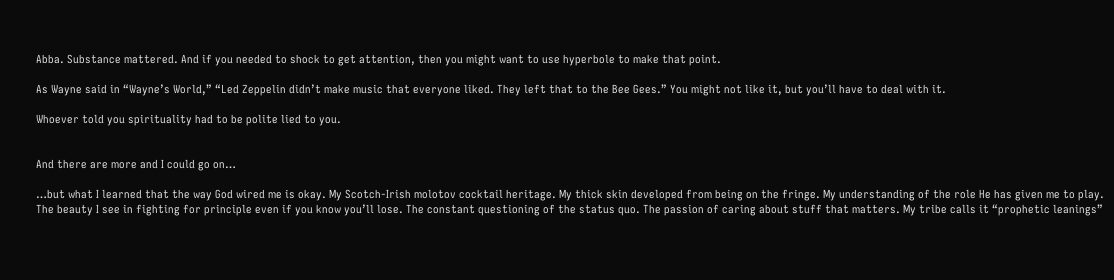Abba. Substance mattered. And if you needed to shock to get attention, then you might want to use hyperbole to make that point.

As Wayne said in “Wayne’s World,” “Led Zeppelin didn’t make music that everyone liked. They left that to the Bee Gees.” You might not like it, but you’ll have to deal with it.

Whoever told you spirituality had to be polite lied to you.


And there are more and I could go on…

…but what I learned that the way God wired me is okay. My Scotch-Irish molotov cocktail heritage. My thick skin developed from being on the fringe. My understanding of the role He has given me to play. The beauty I see in fighting for principle even if you know you’ll lose. The constant questioning of the status quo. The passion of caring about stuff that matters. My tribe calls it “prophetic leanings”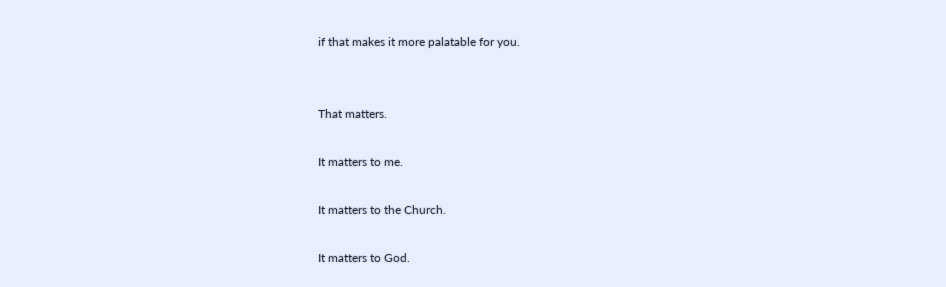if that makes it more palatable for you.


That matters.

It matters to me.

It matters to the Church.

It matters to God.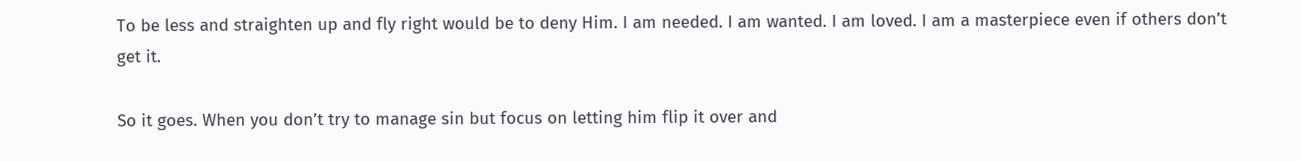To be less and straighten up and fly right would be to deny Him. I am needed. I am wanted. I am loved. I am a masterpiece even if others don’t get it.

So it goes. When you don’t try to manage sin but focus on letting him flip it over and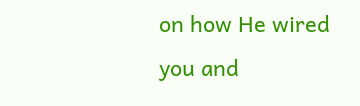on how He wired you and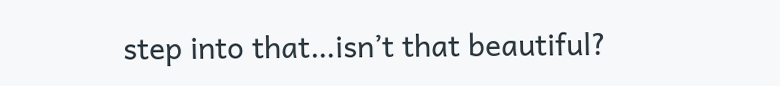step into that…isn’t that beautiful?